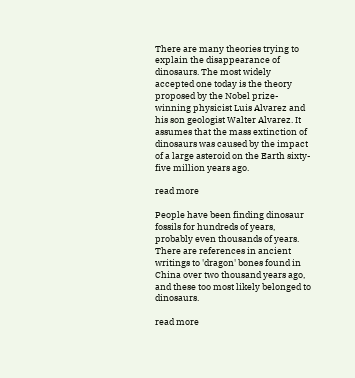There are many theories trying to explain the disappearance of dinosaurs. The most widely accepted one today is the theory proposed by the Nobel prize-winning physicist Luis Alvarez and his son geologist Walter Alvarez. It assumes that the mass extinction of dinosaurs was caused by the impact of a large asteroid on the Earth sixty-five million years ago.

read more

People have been finding dinosaur fossils for hundreds of years, probably even thousands of years. There are references in ancient writings to 'dragon' bones found in China over two thousand years ago, and these too most likely belonged to dinosaurs.

read more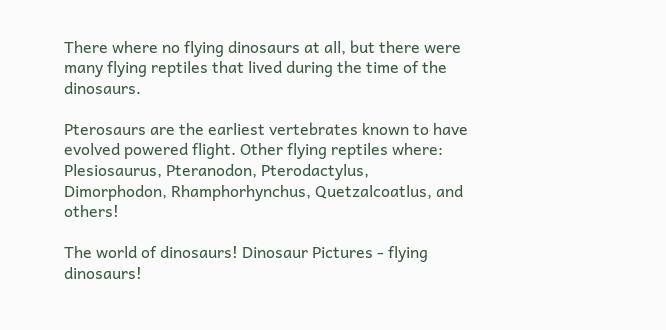There where no flying dinosaurs at all, but there were many flying reptiles that lived during the time of the dinosaurs.

Pterosaurs are the earliest vertebrates known to have evolved powered flight. Other flying reptiles where: Plesiosaurus, Pteranodon, Pterodactylus, Dimorphodon, Rhamphorhynchus, Quetzalcoatlus, and others!

The world of dinosaurs! Dinosaur Pictures - flying dinosaurs!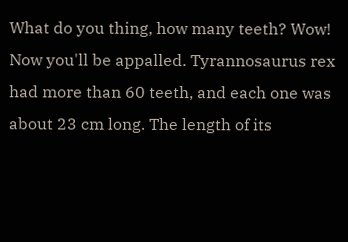What do you thing, how many teeth? Wow! Now you'll be appalled. Tyrannosaurus rex had more than 60 teeth, and each one was about 23 cm long. The length of its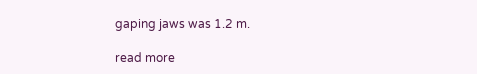gaping jaws was 1.2 m.

read more